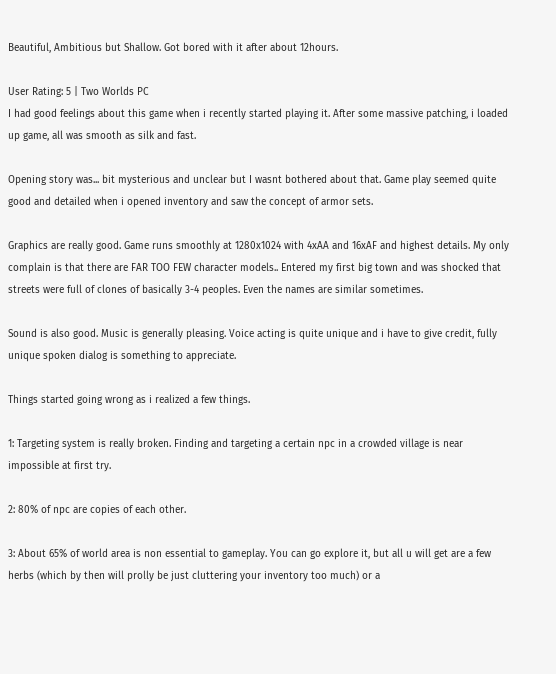Beautiful, Ambitious but Shallow. Got bored with it after about 12hours.

User Rating: 5 | Two Worlds PC
I had good feelings about this game when i recently started playing it. After some massive patching, i loaded up game, all was smooth as silk and fast.

Opening story was... bit mysterious and unclear but I wasnt bothered about that. Game play seemed quite good and detailed when i opened inventory and saw the concept of armor sets.

Graphics are really good. Game runs smoothly at 1280x1024 with 4xAA and 16xAF and highest details. My only complain is that there are FAR TOO FEW character models.. Entered my first big town and was shocked that streets were full of clones of basically 3-4 peoples. Even the names are similar sometimes.

Sound is also good. Music is generally pleasing. Voice acting is quite unique and i have to give credit, fully unique spoken dialog is something to appreciate.

Things started going wrong as i realized a few things.

1: Targeting system is really broken. Finding and targeting a certain npc in a crowded village is near impossible at first try.

2: 80% of npc are copies of each other.

3: About 65% of world area is non essential to gameplay. You can go explore it, but all u will get are a few herbs (which by then will prolly be just cluttering your inventory too much) or a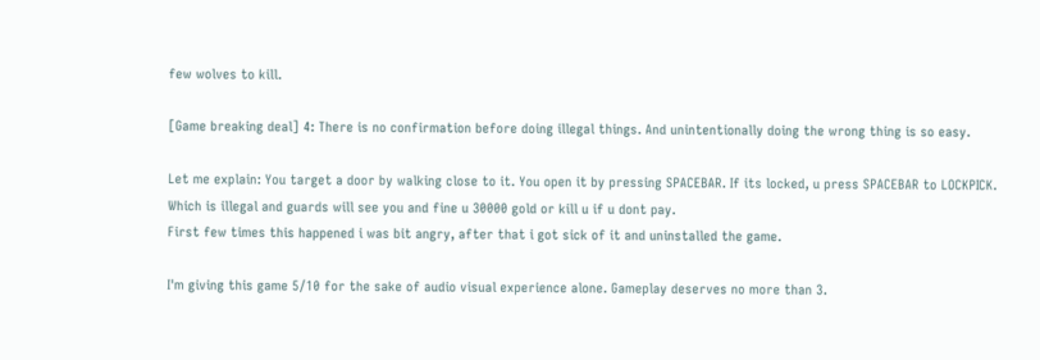few wolves to kill.

[Game breaking deal] 4: There is no confirmation before doing illegal things. And unintentionally doing the wrong thing is so easy.

Let me explain: You target a door by walking close to it. You open it by pressing SPACEBAR. If its locked, u press SPACEBAR to LOCKPICK. Which is illegal and guards will see you and fine u 30000 gold or kill u if u dont pay.
First few times this happened i was bit angry, after that i got sick of it and uninstalled the game.

I'm giving this game 5/10 for the sake of audio visual experience alone. Gameplay deserves no more than 3.